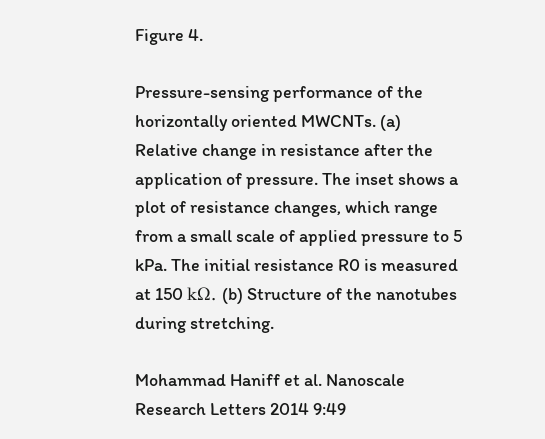Figure 4.

Pressure-sensing performance of the horizontally oriented MWCNTs. (a) Relative change in resistance after the application of pressure. The inset shows a plot of resistance changes, which range from a small scale of applied pressure to 5 kPa. The initial resistance R0 is measured at 150 kΩ. (b) Structure of the nanotubes during stretching.

Mohammad Haniff et al. Nanoscale Research Letters 2014 9:49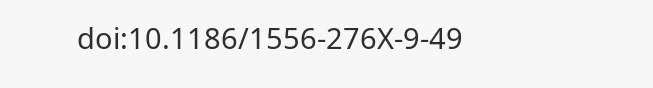doi:10.1186/1556-276X-9-49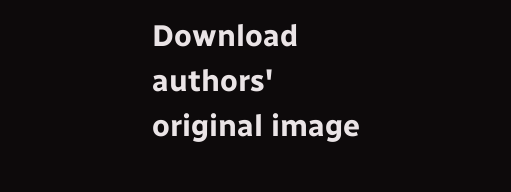Download authors' original image